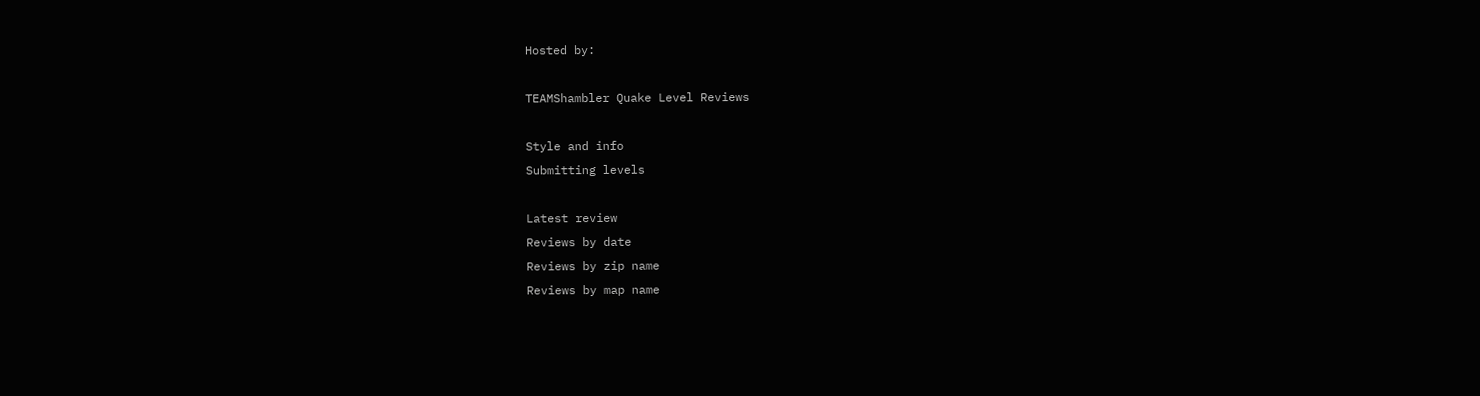Hosted by:

TEAMShambler Quake Level Reviews

Style and info
Submitting levels

Latest review
Reviews by date
Reviews by zip name
Reviews by map name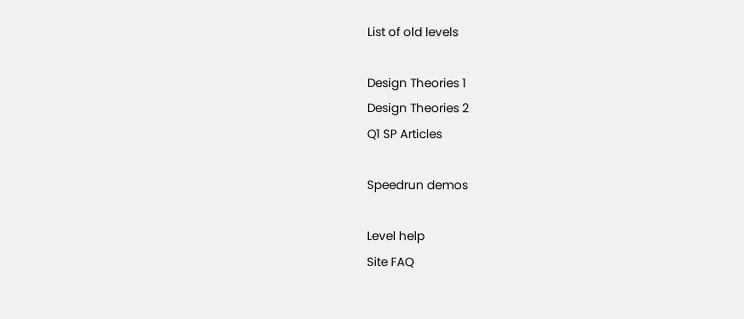List of old levels

Design Theories 1
Design Theories 2
Q1 SP Articles

Speedrun demos

Level help
Site FAQ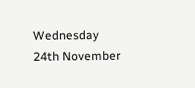Wednesday 24th November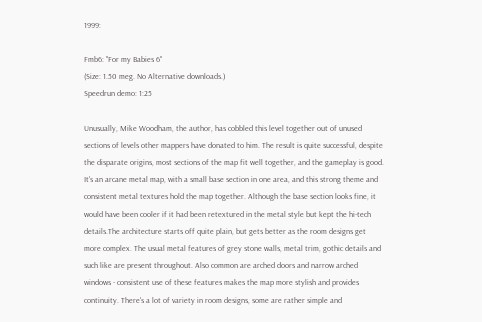1999:

Fmb6: "For my Babies 6"
(Size: 1.50 meg. No Alternative downloads.)
Speedrun demo: 1:25

Unusually, Mike Woodham, the author, has cobbled this level together out of unused sections of levels other mappers have donated to him. The result is quite successful, despite the disparate origins, most sections of the map fit well together, and the gameplay is good. It's an arcane metal map, with a small base section in one area, and this strong theme and consistent metal textures hold the map together. Although the base section looks fine, it would have been cooler if it had been retextured in the metal style but kept the hi-tech details.The architecture starts off quite plain, but gets better as the room designs get more complex. The usual metal features of grey stone walls, metal trim, gothic details and such like are present throughout. Also common are arched doors and narrow arched windows - consistent use of these features makes the map more stylish and provides continuity. There's a lot of variety in room designs, some are rather simple and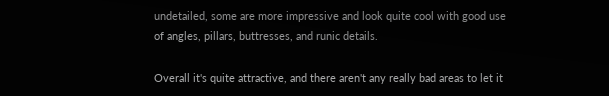undetailed, some are more impressive and look quite cool with good use of angles, pillars, buttresses, and runic details.

Overall it's quite attractive, and there aren't any really bad areas to let it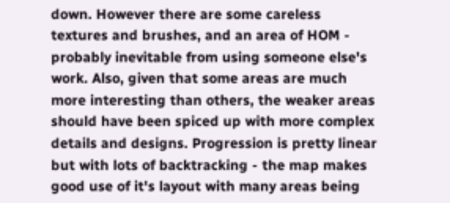down. However there are some careless textures and brushes, and an area of HOM - probably inevitable from using someone else's work. Also, given that some areas are much more interesting than others, the weaker areas should have been spiced up with more complex details and designs. Progression is pretty linear but with lots of backtracking - the map makes good use of it's layout with many areas being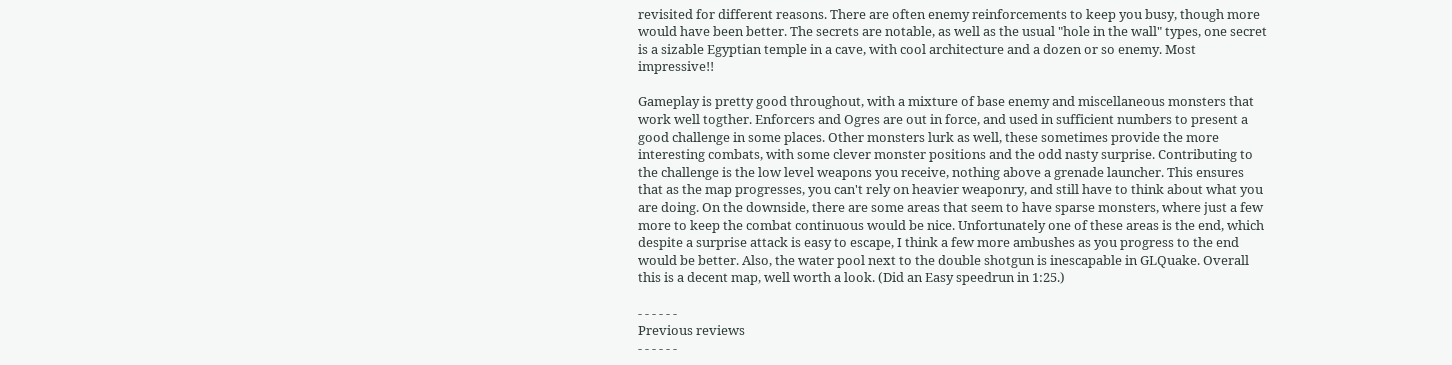revisited for different reasons. There are often enemy reinforcements to keep you busy, though more would have been better. The secrets are notable, as well as the usual "hole in the wall" types, one secret is a sizable Egyptian temple in a cave, with cool architecture and a dozen or so enemy. Most impressive!!

Gameplay is pretty good throughout, with a mixture of base enemy and miscellaneous monsters that work well togther. Enforcers and Ogres are out in force, and used in sufficient numbers to present a good challenge in some places. Other monsters lurk as well, these sometimes provide the more interesting combats, with some clever monster positions and the odd nasty surprise. Contributing to the challenge is the low level weapons you receive, nothing above a grenade launcher. This ensures that as the map progresses, you can't rely on heavier weaponry, and still have to think about what you are doing. On the downside, there are some areas that seem to have sparse monsters, where just a few more to keep the combat continuous would be nice. Unfortunately one of these areas is the end, which despite a surprise attack is easy to escape, I think a few more ambushes as you progress to the end would be better. Also, the water pool next to the double shotgun is inescapable in GLQuake. Overall this is a decent map, well worth a look. (Did an Easy speedrun in 1:25.)

- - - - - -
Previous reviews
- - - - - -